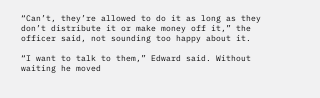“Can’t, they’re allowed to do it as long as they don’t distribute it or make money off it,” the officer said, not sounding too happy about it.

“I want to talk to them,” Edward said. Without waiting he moved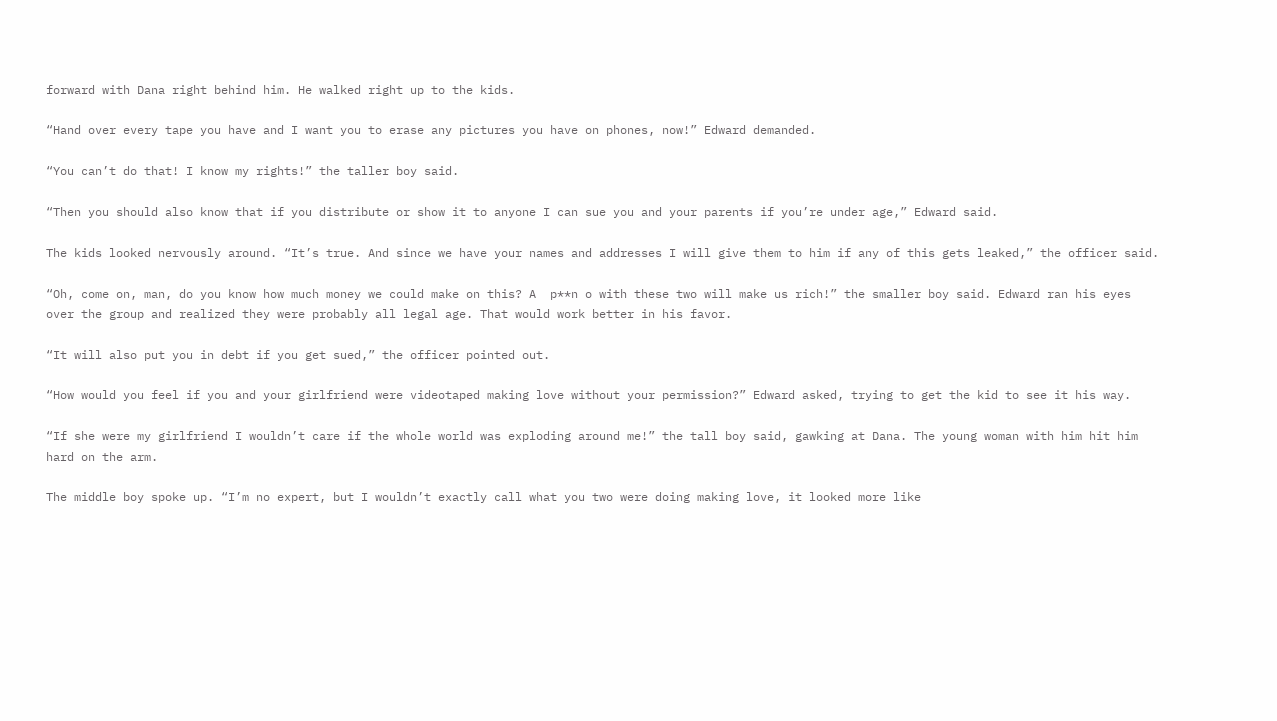forward with Dana right behind him. He walked right up to the kids.

“Hand over every tape you have and I want you to erase any pictures you have on phones, now!” Edward demanded.

“You can’t do that! I know my rights!” the taller boy said.

“Then you should also know that if you distribute or show it to anyone I can sue you and your parents if you’re under age,” Edward said.

The kids looked nervously around. “It’s true. And since we have your names and addresses I will give them to him if any of this gets leaked,” the officer said.

“Oh, come on, man, do you know how much money we could make on this? A  p**n o with these two will make us rich!” the smaller boy said. Edward ran his eyes over the group and realized they were probably all legal age. That would work better in his favor.

“It will also put you in debt if you get sued,” the officer pointed out.

“How would you feel if you and your girlfriend were videotaped making love without your permission?” Edward asked, trying to get the kid to see it his way.

“If she were my girlfriend I wouldn’t care if the whole world was exploding around me!” the tall boy said, gawking at Dana. The young woman with him hit him hard on the arm.

The middle boy spoke up. “I’m no expert, but I wouldn’t exactly call what you two were doing making love, it looked more like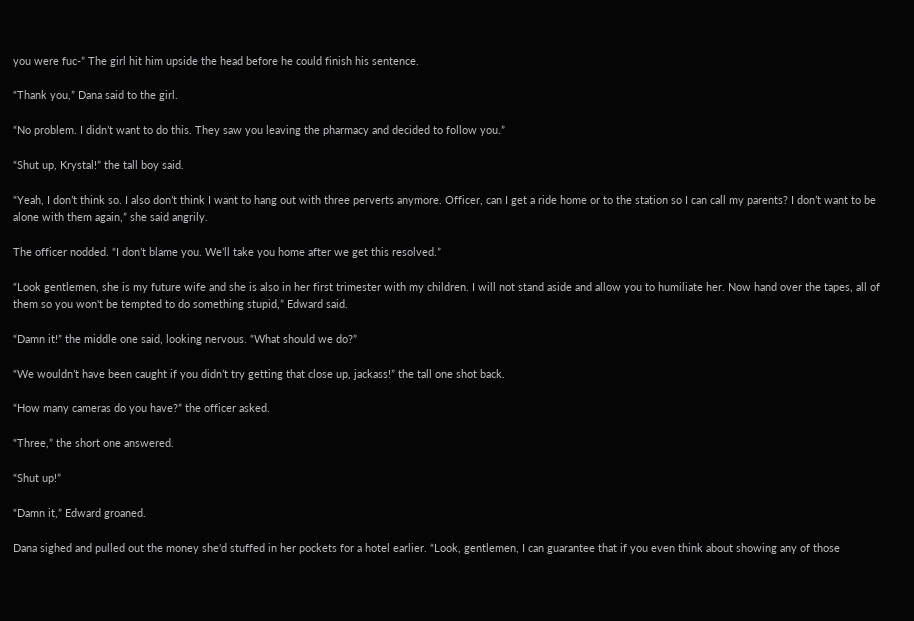you were fuc-” The girl hit him upside the head before he could finish his sentence.

“Thank you,” Dana said to the girl.

“No problem. I didn’t want to do this. They saw you leaving the pharmacy and decided to follow you.”

“Shut up, Krystal!” the tall boy said.

“Yeah, I don’t think so. I also don’t think I want to hang out with three perverts anymore. Officer, can I get a ride home or to the station so I can call my parents? I don’t want to be alone with them again,” she said angrily.

The officer nodded. “I don’t blame you. We’ll take you home after we get this resolved.”

“Look gentlemen, she is my future wife and she is also in her first trimester with my children. I will not stand aside and allow you to humiliate her. Now hand over the tapes, all of them so you won't be tempted to do something stupid,” Edward said.

“Damn it!” the middle one said, looking nervous. “What should we do?”

“We wouldn’t have been caught if you didn’t try getting that close up, jackass!” the tall one shot back.

“How many cameras do you have?” the officer asked.

“Three,” the short one answered.

“Shut up!”

“Damn it,” Edward groaned.

Dana sighed and pulled out the money she'd stuffed in her pockets for a hotel earlier. “Look, gentlemen, I can guarantee that if you even think about showing any of those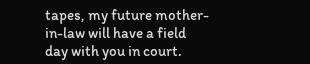tapes, my future mother-in-law will have a field day with you in court.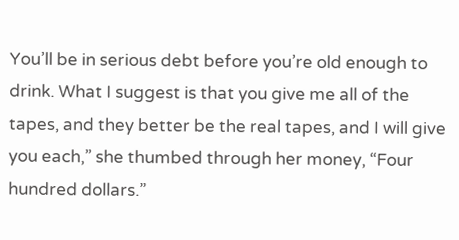You’ll be in serious debt before you’re old enough to drink. What I suggest is that you give me all of the tapes, and they better be the real tapes, and I will give you each,” she thumbed through her money, “Four hundred dollars.”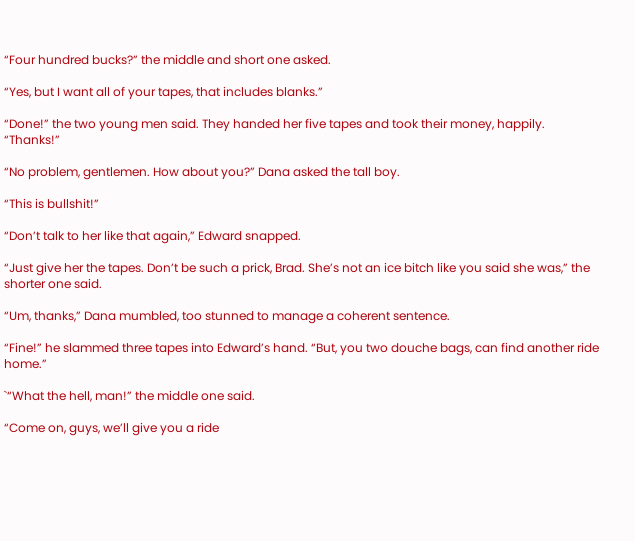“Four hundred bucks?” the middle and short one asked.

“Yes, but I want all of your tapes, that includes blanks.”

“Done!” the two young men said. They handed her five tapes and took their money, happily. “Thanks!”

“No problem, gentlemen. How about you?” Dana asked the tall boy.

“This is bullshit!”

“Don’t talk to her like that again,” Edward snapped.

“Just give her the tapes. Don’t be such a prick, Brad. She’s not an ice bitch like you said she was,” the shorter one said.

“Um, thanks,” Dana mumbled, too stunned to manage a coherent sentence.

“Fine!” he slammed three tapes into Edward’s hand. “But, you two douche bags, can find another ride home.”

`“What the hell, man!” the middle one said.

“Come on, guys, we’ll give you a ride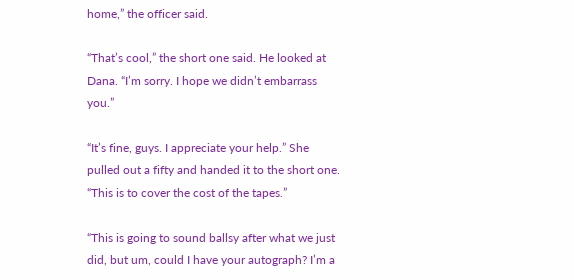home,” the officer said.

“That’s cool,” the short one said. He looked at Dana. “I’m sorry. I hope we didn’t embarrass you.”

“It’s fine, guys. I appreciate your help.” She pulled out a fifty and handed it to the short one. “This is to cover the cost of the tapes.”

“This is going to sound ballsy after what we just did, but um, could I have your autograph? I’m a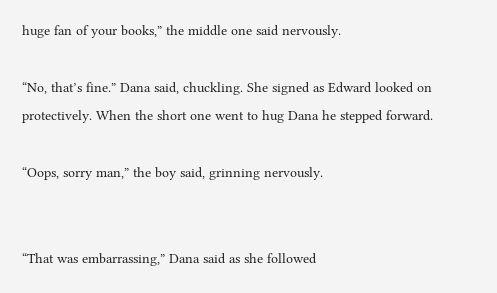huge fan of your books,” the middle one said nervously.

“No, that’s fine.” Dana said, chuckling. She signed as Edward looked on protectively. When the short one went to hug Dana he stepped forward.

“Oops, sorry man,” the boy said, grinning nervously.


“That was embarrassing,” Dana said as she followed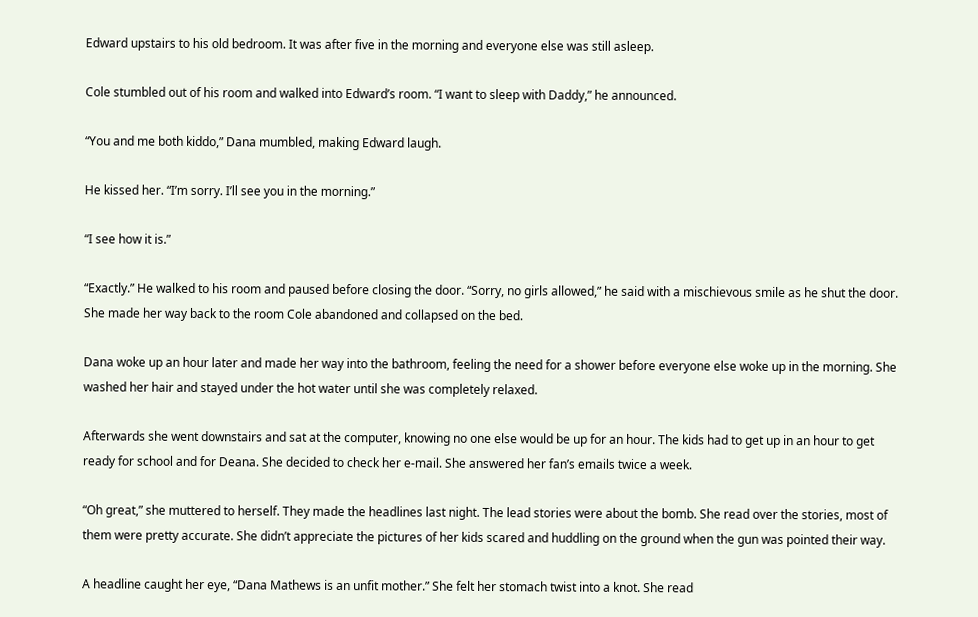Edward upstairs to his old bedroom. It was after five in the morning and everyone else was still asleep.

Cole stumbled out of his room and walked into Edward’s room. “I want to sleep with Daddy,” he announced.

“You and me both kiddo,” Dana mumbled, making Edward laugh.

He kissed her. “I’m sorry. I’ll see you in the morning.”

“I see how it is.”

“Exactly.” He walked to his room and paused before closing the door. “Sorry, no girls allowed,” he said with a mischievous smile as he shut the door. She made her way back to the room Cole abandoned and collapsed on the bed.

Dana woke up an hour later and made her way into the bathroom, feeling the need for a shower before everyone else woke up in the morning. She washed her hair and stayed under the hot water until she was completely relaxed.

Afterwards she went downstairs and sat at the computer, knowing no one else would be up for an hour. The kids had to get up in an hour to get ready for school and for Deana. She decided to check her e-mail. She answered her fan’s emails twice a week.

“Oh great,” she muttered to herself. They made the headlines last night. The lead stories were about the bomb. She read over the stories, most of them were pretty accurate. She didn’t appreciate the pictures of her kids scared and huddling on the ground when the gun was pointed their way.

A headline caught her eye, “Dana Mathews is an unfit mother.” She felt her stomach twist into a knot. She read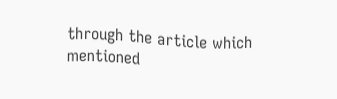through the article which mentioned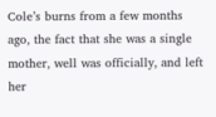Cole’s burns from a few months ago, the fact that she was a single mother, well was officially, and left her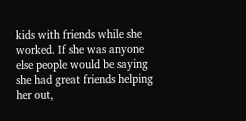kids with friends while she worked. If she was anyone else people would be saying she had great friends helping her out,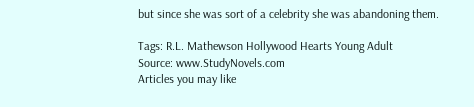but since she was sort of a celebrity she was abandoning them.

Tags: R.L. Mathewson Hollywood Hearts Young Adult
Source: www.StudyNovels.com
Articles you may like